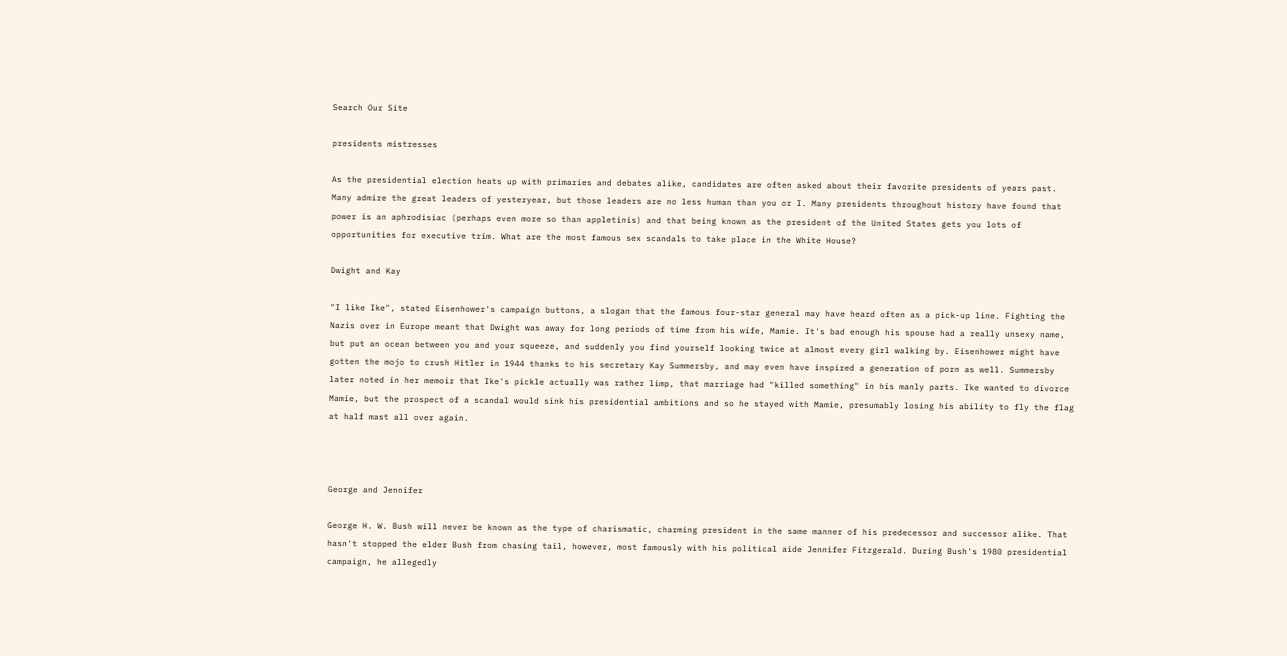Search Our Site

presidents mistresses

As the presidential election heats up with primaries and debates alike, candidates are often asked about their favorite presidents of years past. Many admire the great leaders of yesteryear, but those leaders are no less human than you or I. Many presidents throughout history have found that power is an aphrodisiac (perhaps even more so than appletinis) and that being known as the president of the United States gets you lots of opportunities for executive trim. What are the most famous sex scandals to take place in the White House?

Dwight and Kay

"I like Ike", stated Eisenhower's campaign buttons, a slogan that the famous four-star general may have heard often as a pick-up line. Fighting the Nazis over in Europe meant that Dwight was away for long periods of time from his wife, Mamie. It's bad enough his spouse had a really unsexy name, but put an ocean between you and your squeeze, and suddenly you find yourself looking twice at almost every girl walking by. Eisenhower might have gotten the mojo to crush Hitler in 1944 thanks to his secretary Kay Summersby, and may even have inspired a generation of porn as well. Summersby later noted in her memoir that Ike's pickle actually was rather limp, that marriage had "killed something" in his manly parts. Ike wanted to divorce Mamie, but the prospect of a scandal would sink his presidential ambitions and so he stayed with Mamie, presumably losing his ability to fly the flag at half mast all over again.



George and Jennifer

George H. W. Bush will never be known as the type of charismatic, charming president in the same manner of his predecessor and successor alike. That hasn't stopped the elder Bush from chasing tail, however, most famously with his political aide Jennifer Fitzgerald. During Bush's 1980 presidential campaign, he allegedly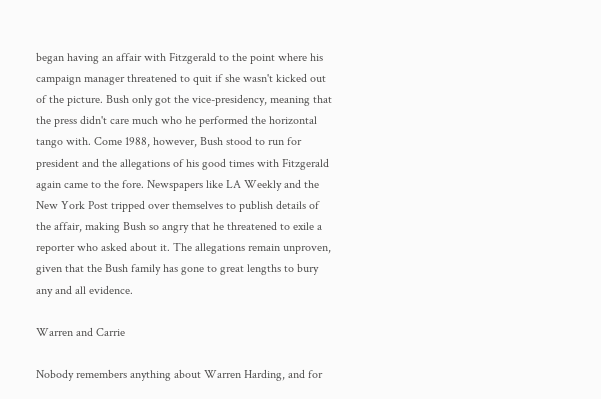began having an affair with Fitzgerald to the point where his campaign manager threatened to quit if she wasn't kicked out of the picture. Bush only got the vice-presidency, meaning that the press didn't care much who he performed the horizontal tango with. Come 1988, however, Bush stood to run for president and the allegations of his good times with Fitzgerald again came to the fore. Newspapers like LA Weekly and the New York Post tripped over themselves to publish details of the affair, making Bush so angry that he threatened to exile a reporter who asked about it. The allegations remain unproven, given that the Bush family has gone to great lengths to bury any and all evidence.

Warren and Carrie

Nobody remembers anything about Warren Harding, and for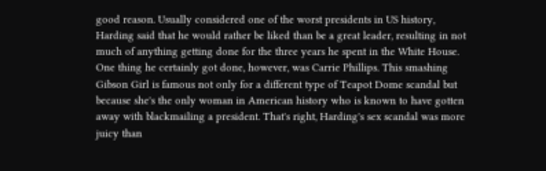good reason. Usually considered one of the worst presidents in US history, Harding said that he would rather be liked than be a great leader, resulting in not much of anything getting done for the three years he spent in the White House. One thing he certainly got done, however, was Carrie Phillips. This smashing Gibson Girl is famous not only for a different type of Teapot Dome scandal but because she's the only woman in American history who is known to have gotten away with blackmailing a president. That's right, Harding's sex scandal was more juicy than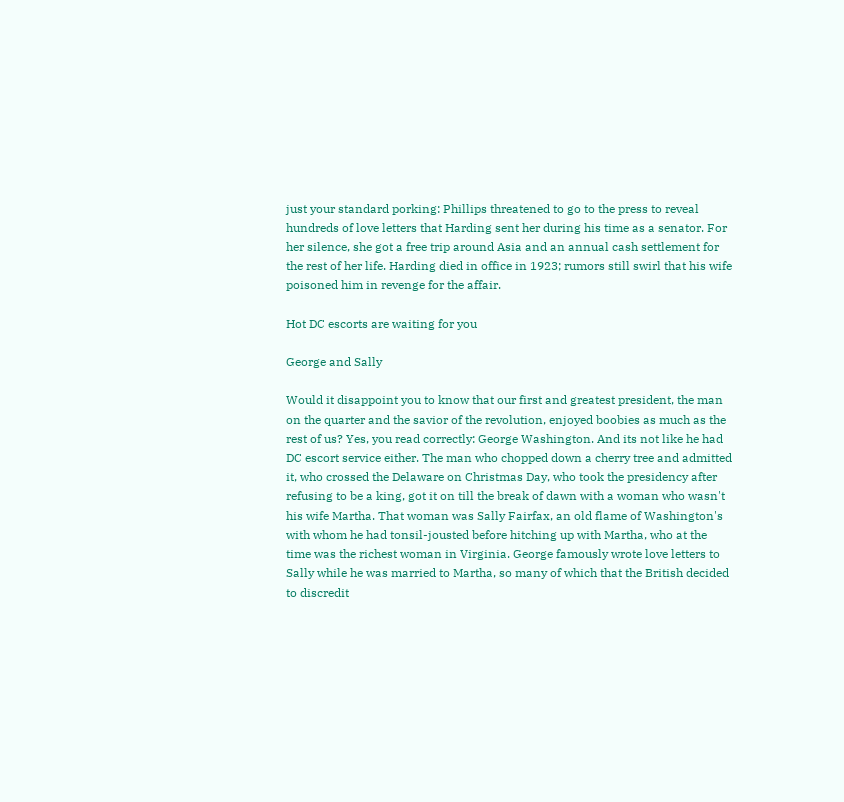just your standard porking: Phillips threatened to go to the press to reveal hundreds of love letters that Harding sent her during his time as a senator. For her silence, she got a free trip around Asia and an annual cash settlement for the rest of her life. Harding died in office in 1923; rumors still swirl that his wife poisoned him in revenge for the affair.

Hot DC escorts are waiting for you

George and Sally

Would it disappoint you to know that our first and greatest president, the man on the quarter and the savior of the revolution, enjoyed boobies as much as the rest of us? Yes, you read correctly: George Washington. And its not like he had DC escort service either. The man who chopped down a cherry tree and admitted it, who crossed the Delaware on Christmas Day, who took the presidency after refusing to be a king, got it on till the break of dawn with a woman who wasn't his wife Martha. That woman was Sally Fairfax, an old flame of Washington's with whom he had tonsil-jousted before hitching up with Martha, who at the time was the richest woman in Virginia. George famously wrote love letters to Sally while he was married to Martha, so many of which that the British decided to discredit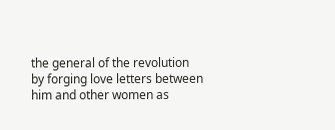the general of the revolution by forging love letters between him and other women as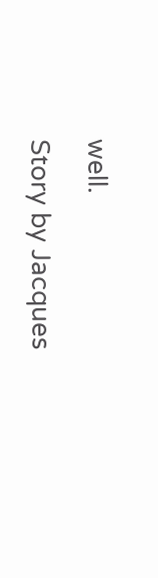well.

Story by Jacques